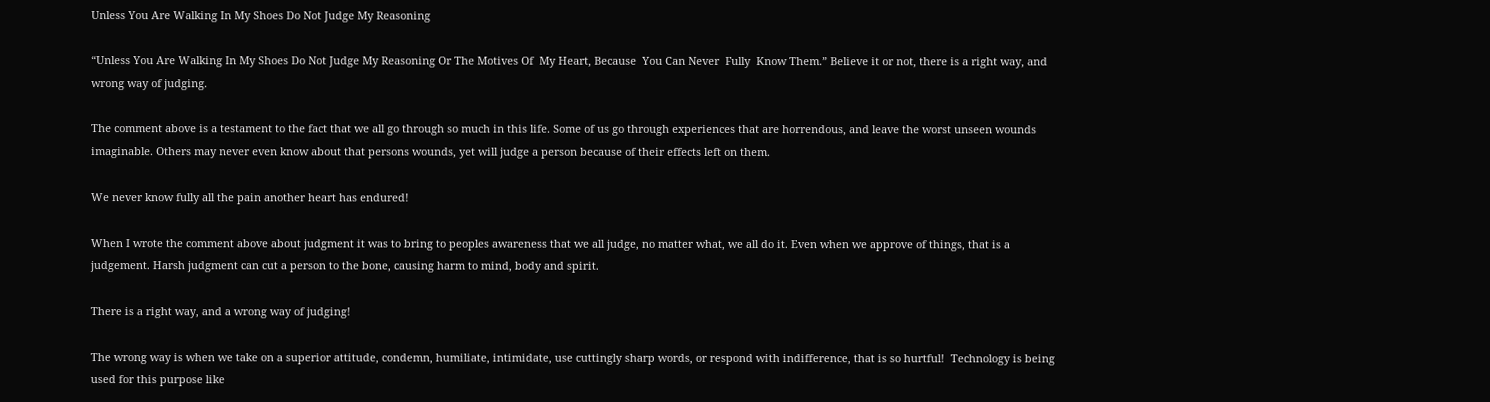Unless You Are Walking In My Shoes Do Not Judge My Reasoning

“Unless You Are Walking In My Shoes Do Not Judge My Reasoning Or The Motives Of  My Heart, Because  You Can Never  Fully  Know Them.” Believe it or not, there is a right way, and wrong way of judging.

The comment above is a testament to the fact that we all go through so much in this life. Some of us go through experiences that are horrendous, and leave the worst unseen wounds imaginable. Others may never even know about that persons wounds, yet will judge a person because of their effects left on them.

We never know fully all the pain another heart has endured!

When I wrote the comment above about judgment it was to bring to peoples awareness that we all judge, no matter what, we all do it. Even when we approve of things, that is a judgement. Harsh judgment can cut a person to the bone, causing harm to mind, body and spirit.

There is a right way, and a wrong way of judging!

The wrong way is when we take on a superior attitude, condemn, humiliate, intimidate, use cuttingly sharp words, or respond with indifference, that is so hurtful!  Technology is being used for this purpose like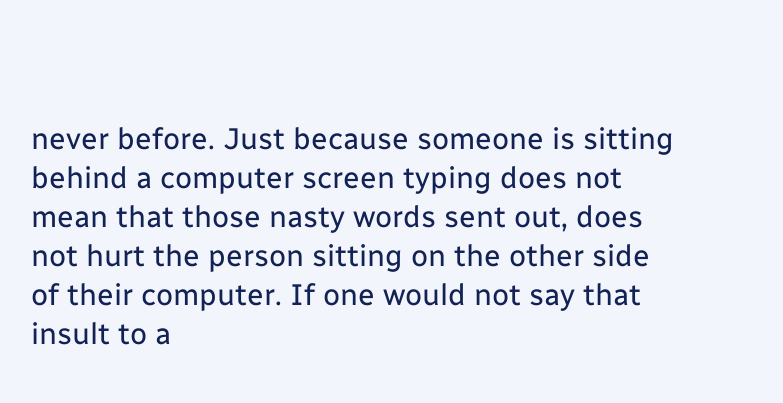never before. Just because someone is sitting behind a computer screen typing does not mean that those nasty words sent out, does not hurt the person sitting on the other side of their computer. If one would not say that insult to a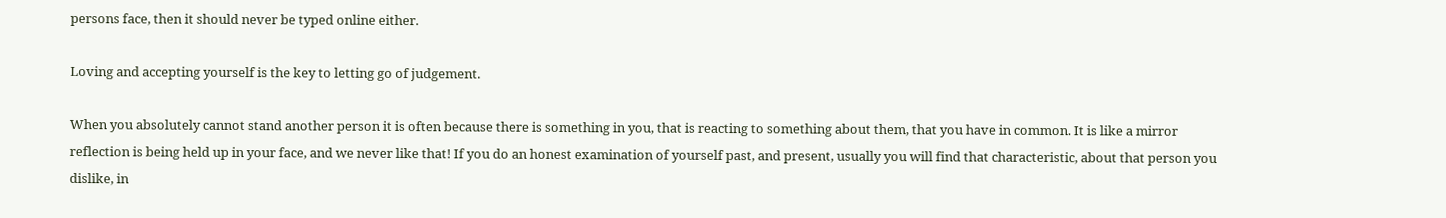persons face, then it should never be typed online either.

Loving and accepting yourself is the key to letting go of judgement.

When you absolutely cannot stand another person it is often because there is something in you, that is reacting to something about them, that you have in common. It is like a mirror reflection is being held up in your face, and we never like that! If you do an honest examination of yourself past, and present, usually you will find that characteristic, about that person you dislike, in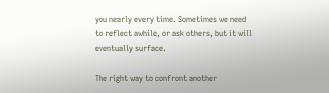you nearly every time. Sometimes we need to reflect awhile, or ask others, but it will eventually surface.

The right way to confront another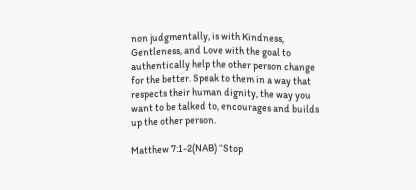non judgmentally, is with Kindness, Gentleness, and Love with the goal to authentically help the other person change for the better. Speak to them in a way that respects their human dignity, the way you want to be talked to, encourages and builds up the other person.

Matthew 7:1-2(NAB) “Stop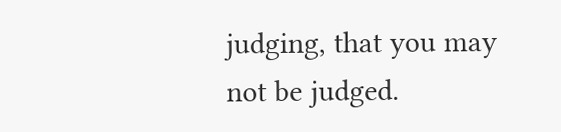judging, that you may not be judged.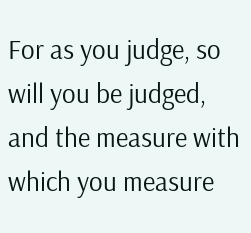For as you judge, so will you be judged, and the measure with which you measure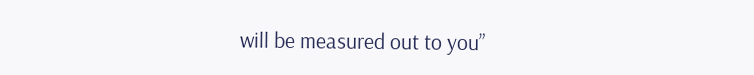will be measured out to you”